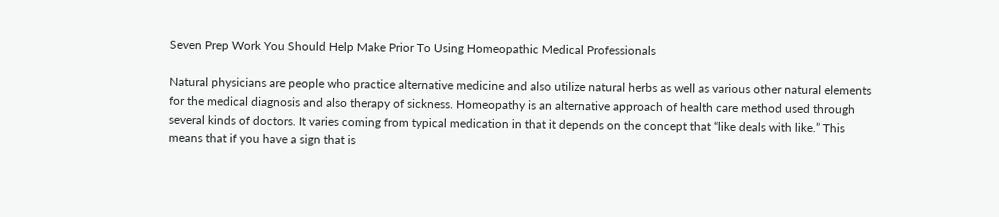Seven Prep Work You Should Help Make Prior To Using Homeopathic Medical Professionals

Natural physicians are people who practice alternative medicine and also utilize natural herbs as well as various other natural elements for the medical diagnosis and also therapy of sickness. Homeopathy is an alternative approach of health care method used through several kinds of doctors. It varies coming from typical medication in that it depends on the concept that “like deals with like.” This means that if you have a sign that is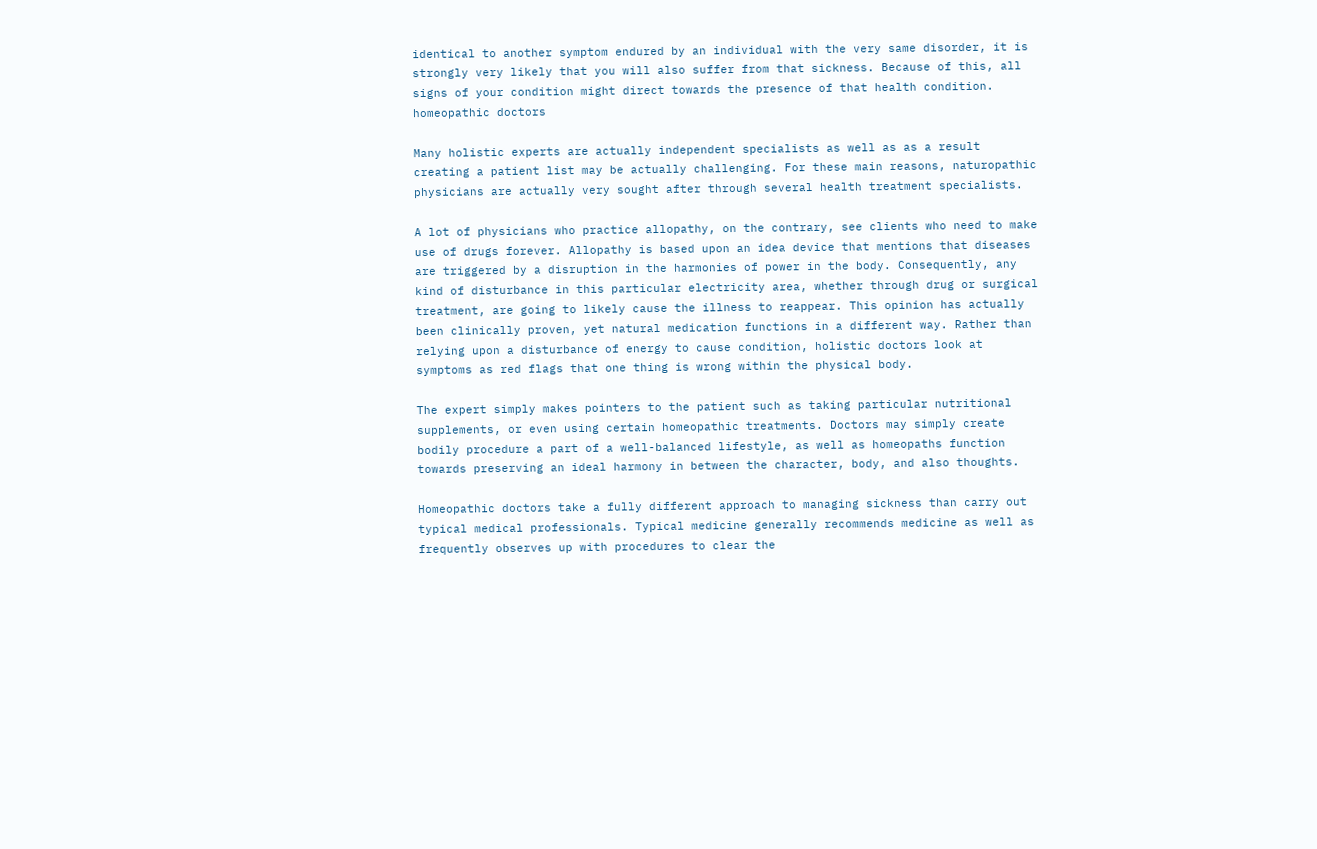identical to another symptom endured by an individual with the very same disorder, it is strongly very likely that you will also suffer from that sickness. Because of this, all signs of your condition might direct towards the presence of that health condition. homeopathic doctors

Many holistic experts are actually independent specialists as well as as a result creating a patient list may be actually challenging. For these main reasons, naturopathic physicians are actually very sought after through several health treatment specialists.

A lot of physicians who practice allopathy, on the contrary, see clients who need to make use of drugs forever. Allopathy is based upon an idea device that mentions that diseases are triggered by a disruption in the harmonies of power in the body. Consequently, any kind of disturbance in this particular electricity area, whether through drug or surgical treatment, are going to likely cause the illness to reappear. This opinion has actually been clinically proven, yet natural medication functions in a different way. Rather than relying upon a disturbance of energy to cause condition, holistic doctors look at symptoms as red flags that one thing is wrong within the physical body.

The expert simply makes pointers to the patient such as taking particular nutritional supplements, or even using certain homeopathic treatments. Doctors may simply create bodily procedure a part of a well-balanced lifestyle, as well as homeopaths function towards preserving an ideal harmony in between the character, body, and also thoughts.

Homeopathic doctors take a fully different approach to managing sickness than carry out typical medical professionals. Typical medicine generally recommends medicine as well as frequently observes up with procedures to clear the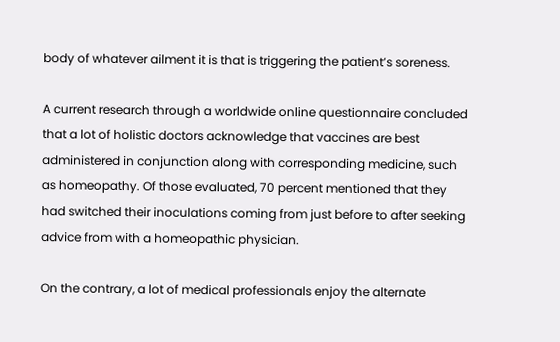body of whatever ailment it is that is triggering the patient’s soreness.

A current research through a worldwide online questionnaire concluded that a lot of holistic doctors acknowledge that vaccines are best administered in conjunction along with corresponding medicine, such as homeopathy. Of those evaluated, 70 percent mentioned that they had switched their inoculations coming from just before to after seeking advice from with a homeopathic physician.

On the contrary, a lot of medical professionals enjoy the alternate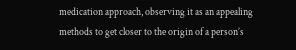medication approach, observing it as an appealing methods to get closer to the origin of a person’s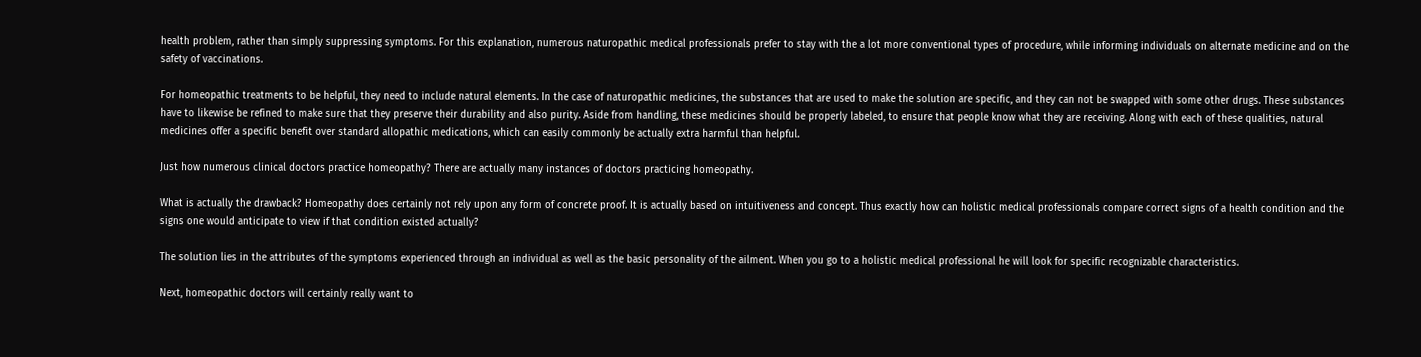health problem, rather than simply suppressing symptoms. For this explanation, numerous naturopathic medical professionals prefer to stay with the a lot more conventional types of procedure, while informing individuals on alternate medicine and on the safety of vaccinations.

For homeopathic treatments to be helpful, they need to include natural elements. In the case of naturopathic medicines, the substances that are used to make the solution are specific, and they can not be swapped with some other drugs. These substances have to likewise be refined to make sure that they preserve their durability and also purity. Aside from handling, these medicines should be properly labeled, to ensure that people know what they are receiving. Along with each of these qualities, natural medicines offer a specific benefit over standard allopathic medications, which can easily commonly be actually extra harmful than helpful.

Just how numerous clinical doctors practice homeopathy? There are actually many instances of doctors practicing homeopathy.

What is actually the drawback? Homeopathy does certainly not rely upon any form of concrete proof. It is actually based on intuitiveness and concept. Thus exactly how can holistic medical professionals compare correct signs of a health condition and the signs one would anticipate to view if that condition existed actually?

The solution lies in the attributes of the symptoms experienced through an individual as well as the basic personality of the ailment. When you go to a holistic medical professional he will look for specific recognizable characteristics.

Next, homeopathic doctors will certainly really want to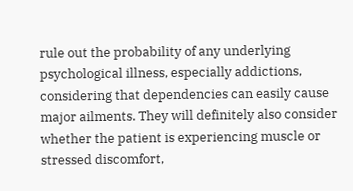rule out the probability of any underlying psychological illness, especially addictions, considering that dependencies can easily cause major ailments. They will definitely also consider whether the patient is experiencing muscle or stressed discomfort,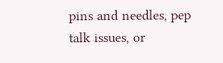pins and needles, pep talk issues, or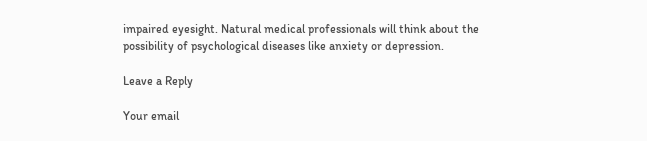impaired eyesight. Natural medical professionals will think about the possibility of psychological diseases like anxiety or depression.

Leave a Reply

Your email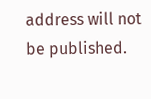address will not be published.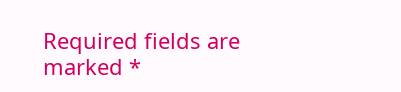Required fields are marked *